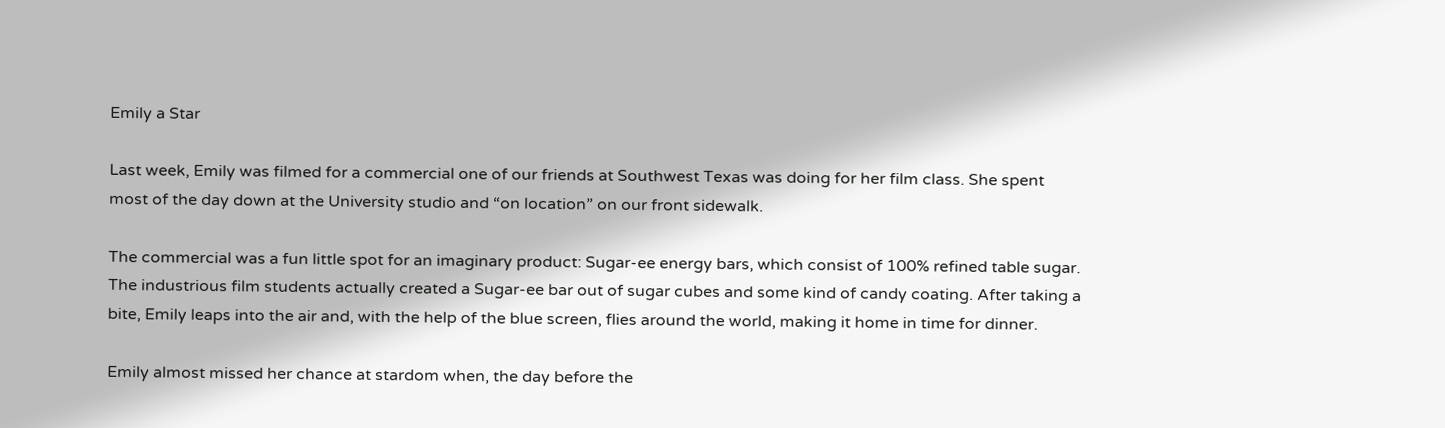Emily a Star

Last week, Emily was filmed for a commercial one of our friends at Southwest Texas was doing for her film class. She spent most of the day down at the University studio and “on location” on our front sidewalk.

The commercial was a fun little spot for an imaginary product: Sugar-ee energy bars, which consist of 100% refined table sugar. The industrious film students actually created a Sugar-ee bar out of sugar cubes and some kind of candy coating. After taking a bite, Emily leaps into the air and, with the help of the blue screen, flies around the world, making it home in time for dinner.

Emily almost missed her chance at stardom when, the day before the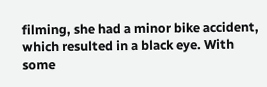filming, she had a minor bike accident, which resulted in a black eye. With some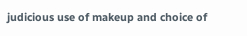judicious use of makeup and choice of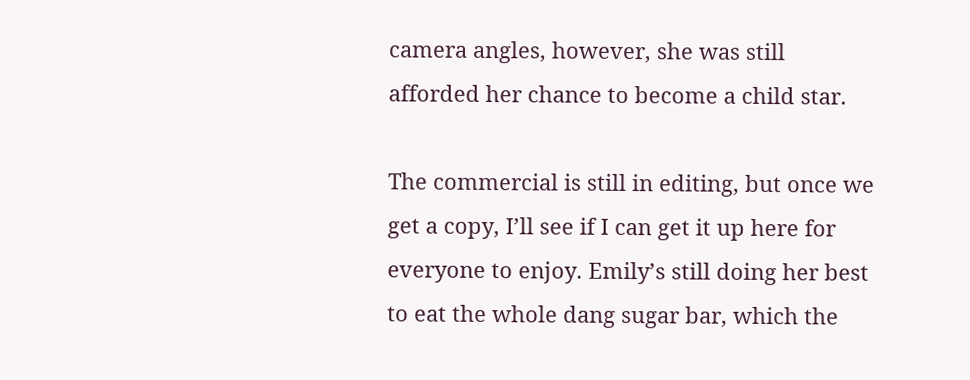camera angles, however, she was still afforded her chance to become a child star.

The commercial is still in editing, but once we get a copy, I’ll see if I can get it up here for everyone to enjoy. Emily’s still doing her best to eat the whole dang sugar bar, which the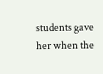students gave her when the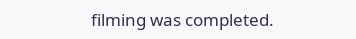filming was completed.